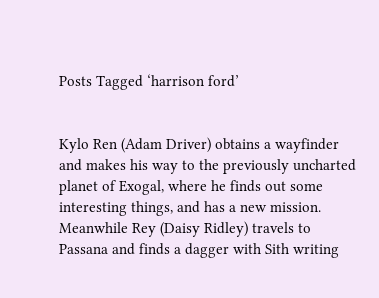Posts Tagged ‘harrison ford’


Kylo Ren (Adam Driver) obtains a wayfinder and makes his way to the previously uncharted planet of Exogal, where he finds out some interesting things, and has a new mission.  Meanwhile Rey (Daisy Ridley) travels to Passana and finds a dagger with Sith writing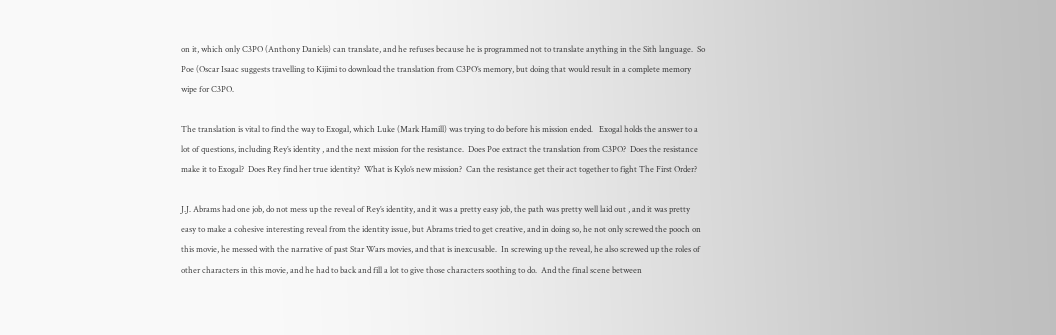on it, which only C3PO (Anthony Daniels) can translate, and he refuses because he is programmed not to translate anything in the Sith language.  So Poe (Oscar Isaac suggests travelling to Kijimi to download the translation from C3PO’s memory, but doing that would result in a complete memory wipe for C3PO.

The translation is vital to find the way to Exogal, which Luke (Mark Hamill) was trying to do before his mission ended.   Exogal holds the answer to a lot of questions, including Rey’s identity , and the next mission for the resistance.  Does Poe extract the translation from C3PO?  Does the resistance make it to Exogal?  Does Rey find her true identity?  What is Kylo’s new mission?  Can the resistance get their act together to fight The First Order?

J.J. Abrams had one job, do not mess up the reveal of Rey’s identity, and it was a pretty easy job, the path was pretty well laid out , and it was pretty easy to make a cohesive interesting reveal from the identity issue, but Abrams tried to get creative, and in doing so, he not only screwed the pooch on this movie, he messed with the narrative of past Star Wars movies, and that is inexcusable.  In screwing up the reveal, he also screwed up the roles of other characters in this movie, and he had to back and fill a lot to give those characters soothing to do.  And the final scene between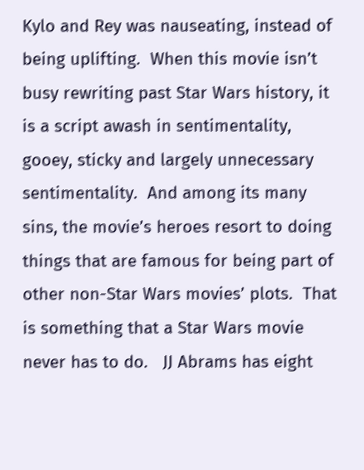Kylo and Rey was nauseating, instead of being uplifting.  When this movie isn’t busy rewriting past Star Wars history, it is a script awash in sentimentality, gooey, sticky and largely unnecessary sentimentality.  And among its many sins, the movie’s heroes resort to doing things that are famous for being part of other non-Star Wars movies’ plots.  That is something that a Star Wars movie never has to do.   JJ Abrams has eight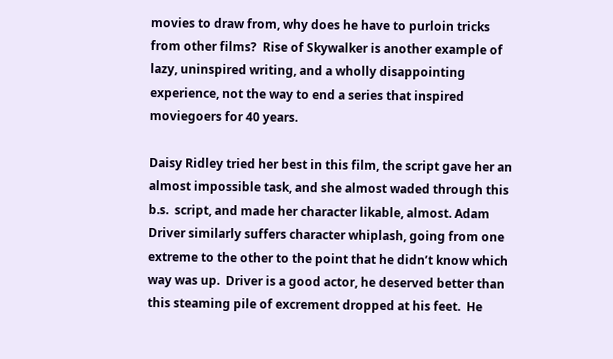movies to draw from, why does he have to purloin tricks from other films?  Rise of Skywalker is another example of lazy, uninspired writing, and a wholly disappointing experience, not the way to end a series that inspired moviegoers for 40 years.

Daisy Ridley tried her best in this film, the script gave her an almost impossible task, and she almost waded through this b.s.  script, and made her character likable, almost. Adam Driver similarly suffers character whiplash, going from one extreme to the other to the point that he didn’t know which way was up.  Driver is a good actor, he deserved better than this steaming pile of excrement dropped at his feet.  He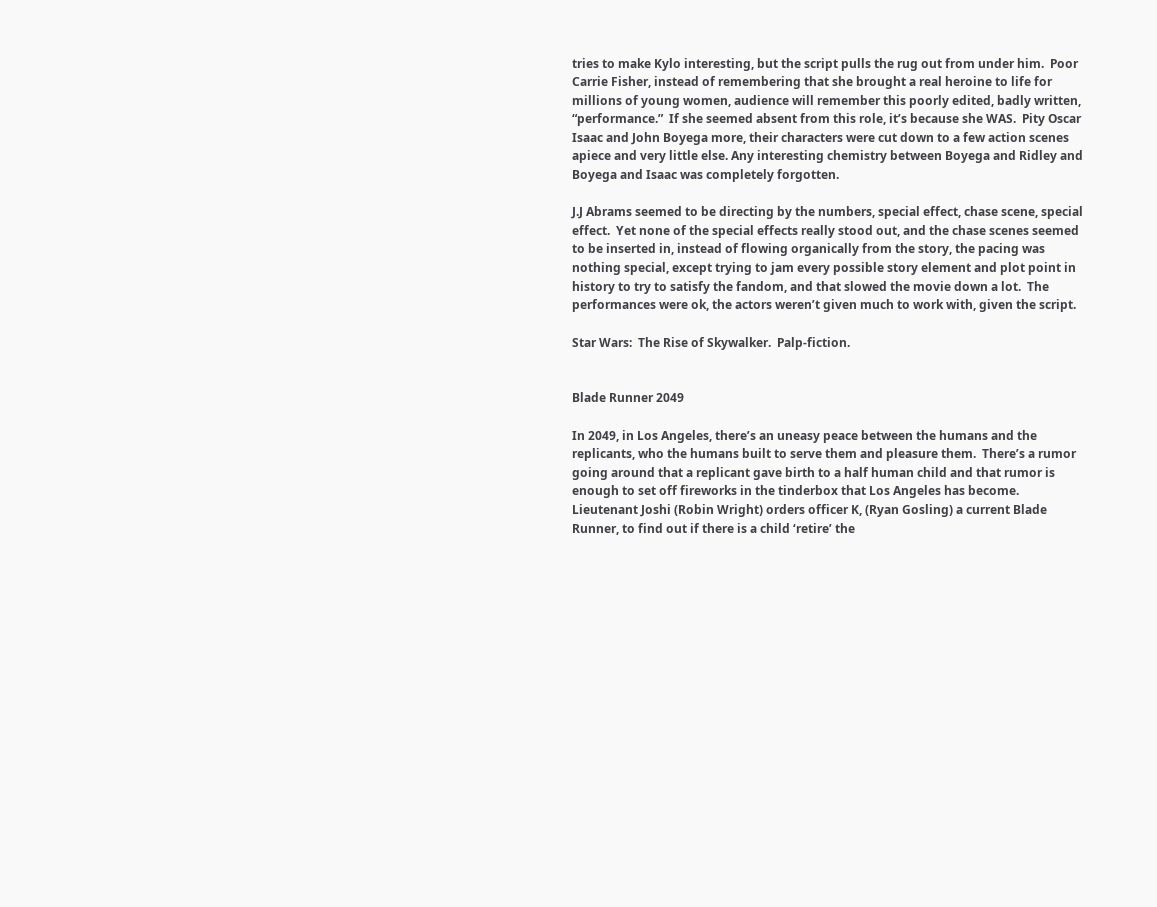tries to make Kylo interesting, but the script pulls the rug out from under him.  Poor Carrie Fisher, instead of remembering that she brought a real heroine to life for millions of young women, audience will remember this poorly edited, badly written,  “performance.”  If she seemed absent from this role, it’s because she WAS.  Pity Oscar Isaac and John Boyega more, their characters were cut down to a few action scenes apiece and very little else. Any interesting chemistry between Boyega and Ridley and Boyega and Isaac was completely forgotten.

J.J Abrams seemed to be directing by the numbers, special effect, chase scene, special effect.  Yet none of the special effects really stood out, and the chase scenes seemed to be inserted in, instead of flowing organically from the story, the pacing was nothing special, except trying to jam every possible story element and plot point in history to try to satisfy the fandom, and that slowed the movie down a lot.  The performances were ok, the actors weren’t given much to work with, given the script.

Star Wars:  The Rise of Skywalker.  Palp-fiction.


Blade Runner 2049

In 2049, in Los Angeles, there’s an uneasy peace between the humans and the replicants, who the humans built to serve them and pleasure them.  There’s a rumor going around that a replicant gave birth to a half human child and that rumor is enough to set off fireworks in the tinderbox that Los Angeles has become.  Lieutenant Joshi (Robin Wright) orders officer K, (Ryan Gosling) a current Blade Runner, to find out if there is a child ‘retire’ the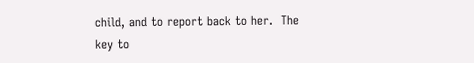child, and to report back to her.  The key to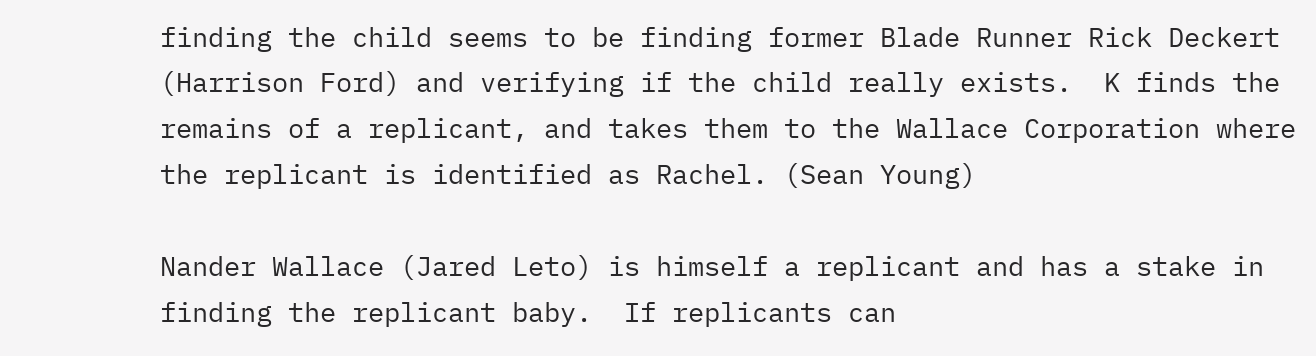finding the child seems to be finding former Blade Runner Rick Deckert (Harrison Ford) and verifying if the child really exists.  K finds the remains of a replicant, and takes them to the Wallace Corporation where the replicant is identified as Rachel. (Sean Young)

Nander Wallace (Jared Leto) is himself a replicant and has a stake in finding the replicant baby.  If replicants can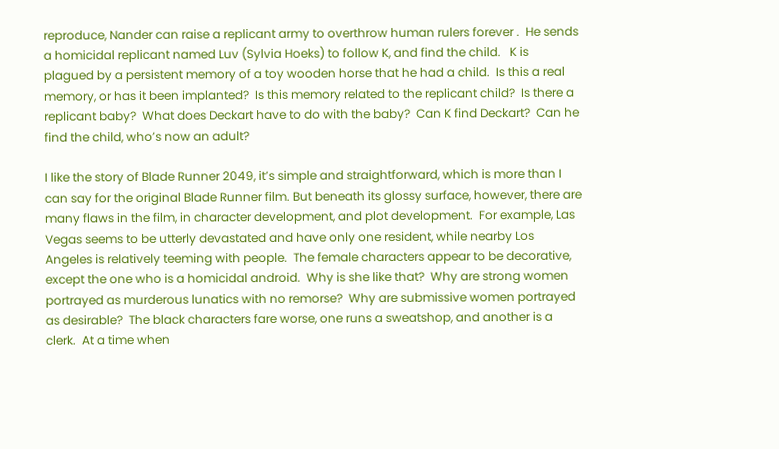reproduce, Nander can raise a replicant army to overthrow human rulers forever .  He sends a homicidal replicant named Luv (Sylvia Hoeks) to follow K, and find the child.   K is plagued by a persistent memory of a toy wooden horse that he had a child.  Is this a real memory, or has it been implanted?  Is this memory related to the replicant child?  Is there a replicant baby?  What does Deckart have to do with the baby?  Can K find Deckart?  Can he find the child, who’s now an adult?

I like the story of Blade Runner 2049, it’s simple and straightforward, which is more than I can say for the original Blade Runner film. But beneath its glossy surface, however, there are many flaws in the film, in character development, and plot development.  For example, Las Vegas seems to be utterly devastated and have only one resident, while nearby Los Angeles is relatively teeming with people.  The female characters appear to be decorative, except the one who is a homicidal android.  Why is she like that?  Why are strong women portrayed as murderous lunatics with no remorse?  Why are submissive women portrayed as desirable?  The black characters fare worse, one runs a sweatshop, and another is a clerk.  At a time when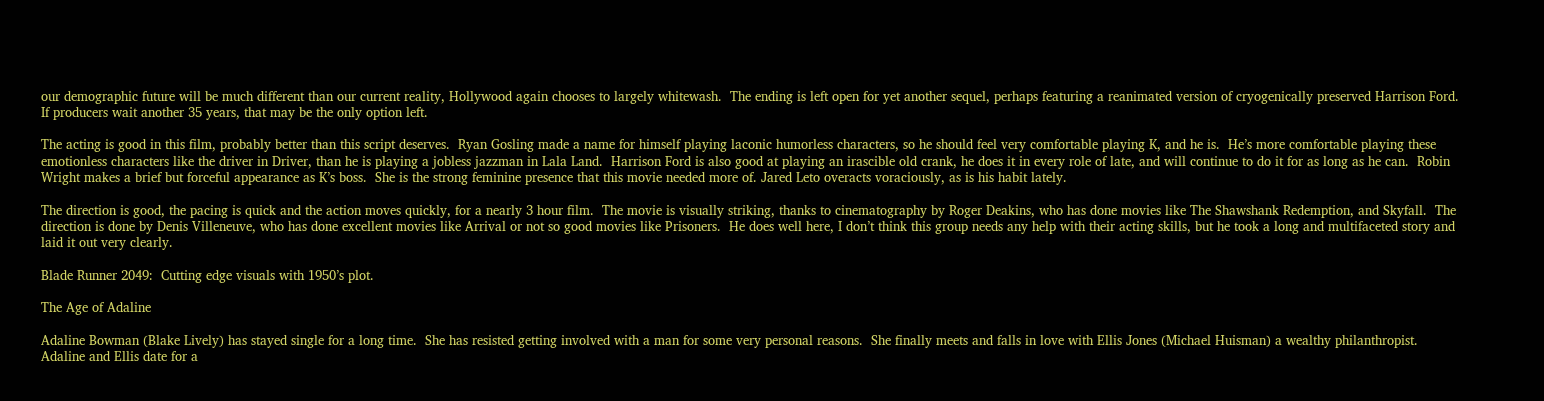our demographic future will be much different than our current reality, Hollywood again chooses to largely whitewash.  The ending is left open for yet another sequel, perhaps featuring a reanimated version of cryogenically preserved Harrison Ford.  If producers wait another 35 years, that may be the only option left.

The acting is good in this film, probably better than this script deserves.  Ryan Gosling made a name for himself playing laconic humorless characters, so he should feel very comfortable playing K, and he is.  He’s more comfortable playing these emotionless characters like the driver in Driver, than he is playing a jobless jazzman in Lala Land.  Harrison Ford is also good at playing an irascible old crank, he does it in every role of late, and will continue to do it for as long as he can.  Robin Wright makes a brief but forceful appearance as K’s boss.  She is the strong feminine presence that this movie needed more of. Jared Leto overacts voraciously, as is his habit lately.

The direction is good, the pacing is quick and the action moves quickly, for a nearly 3 hour film.  The movie is visually striking, thanks to cinematography by Roger Deakins, who has done movies like The Shawshank Redemption, and Skyfall.  The direction is done by Denis Villeneuve, who has done excellent movies like Arrival or not so good movies like Prisoners.  He does well here, I don’t think this group needs any help with their acting skills, but he took a long and multifaceted story and laid it out very clearly.

Blade Runner 2049:  Cutting edge visuals with 1950’s plot.

The Age of Adaline

Adaline Bowman (Blake Lively) has stayed single for a long time.  She has resisted getting involved with a man for some very personal reasons.  She finally meets and falls in love with Ellis Jones (Michael Huisman) a wealthy philanthropist.  Adaline and Ellis date for a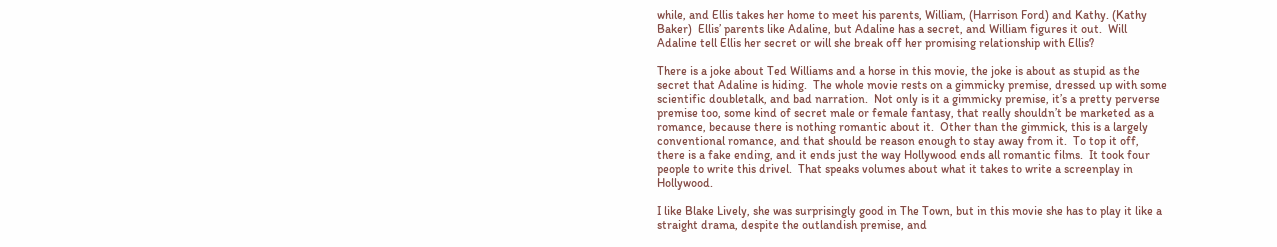while, and Ellis takes her home to meet his parents, William, (Harrison Ford) and Kathy. (Kathy Baker)  Ellis’ parents like Adaline, but Adaline has a secret, and William figures it out.  Will Adaline tell Ellis her secret or will she break off her promising relationship with Ellis?

There is a joke about Ted Williams and a horse in this movie, the joke is about as stupid as the secret that Adaline is hiding.  The whole movie rests on a gimmicky premise, dressed up with some scientific doubletalk, and bad narration.  Not only is it a gimmicky premise, it’s a pretty perverse premise too, some kind of secret male or female fantasy, that really shouldn’t be marketed as a romance, because there is nothing romantic about it.  Other than the gimmick, this is a largely conventional romance, and that should be reason enough to stay away from it.  To top it off, there is a fake ending, and it ends just the way Hollywood ends all romantic films.  It took four people to write this drivel.  That speaks volumes about what it takes to write a screenplay in Hollywood.

I like Blake Lively, she was surprisingly good in The Town, but in this movie she has to play it like a straight drama, despite the outlandish premise, and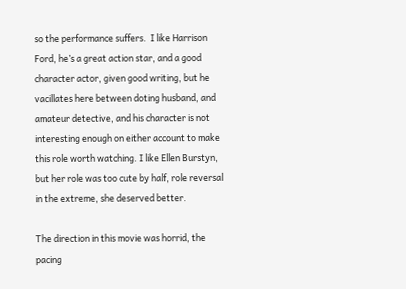so the performance suffers.  I like Harrison Ford, he’s a great action star, and a good character actor, given good writing, but he vacillates here between doting husband, and amateur detective, and his character is not interesting enough on either account to make this role worth watching. I like Ellen Burstyn, but her role was too cute by half, role reversal in the extreme, she deserved better.

The direction in this movie was horrid, the pacing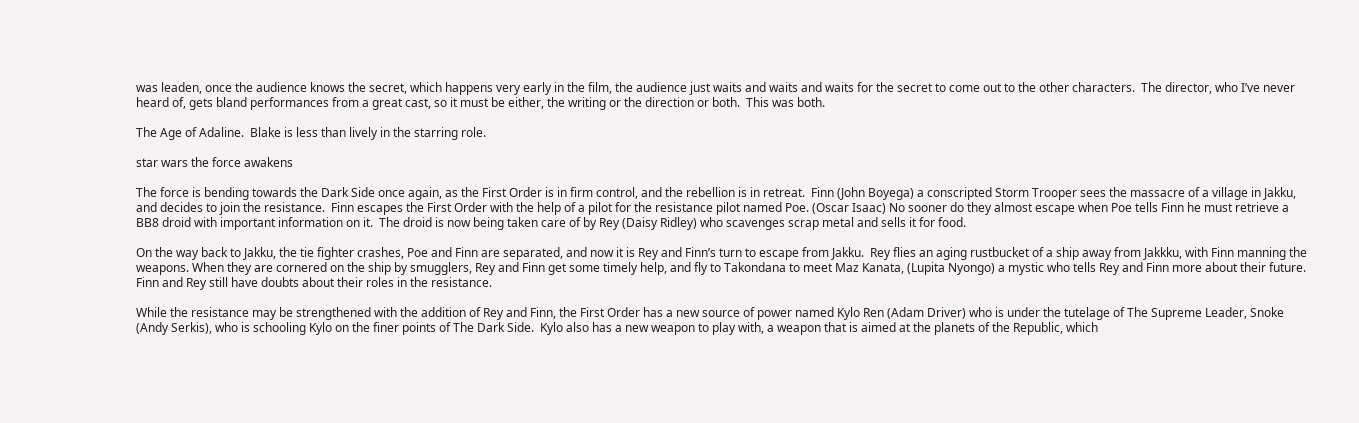was leaden, once the audience knows the secret, which happens very early in the film, the audience just waits and waits and waits for the secret to come out to the other characters.  The director, who I’ve never heard of, gets bland performances from a great cast, so it must be either, the writing or the direction or both.  This was both.

The Age of Adaline.  Blake is less than lively in the starring role.

star wars the force awakens

The force is bending towards the Dark Side once again, as the First Order is in firm control, and the rebellion is in retreat.  Finn (John Boyega) a conscripted Storm Trooper sees the massacre of a village in Jakku, and decides to join the resistance.  Finn escapes the First Order with the help of a pilot for the resistance pilot named Poe. (Oscar Isaac) No sooner do they almost escape when Poe tells Finn he must retrieve a BB8 droid with important information on it.  The droid is now being taken care of by Rey (Daisy Ridley) who scavenges scrap metal and sells it for food.

On the way back to Jakku, the tie fighter crashes, Poe and Finn are separated, and now it is Rey and Finn’s turn to escape from Jakku.  Rey flies an aging rustbucket of a ship away from Jakkku, with Finn manning the weapons. When they are cornered on the ship by smugglers, Rey and Finn get some timely help, and fly to Takondana to meet Maz Kanata, (Lupita Nyongo) a mystic who tells Rey and Finn more about their future.  Finn and Rey still have doubts about their roles in the resistance.

While the resistance may be strengthened with the addition of Rey and Finn, the First Order has a new source of power named Kylo Ren (Adam Driver) who is under the tutelage of The Supreme Leader, Snoke (Andy Serkis), who is schooling Kylo on the finer points of The Dark Side.  Kylo also has a new weapon to play with, a weapon that is aimed at the planets of the Republic, which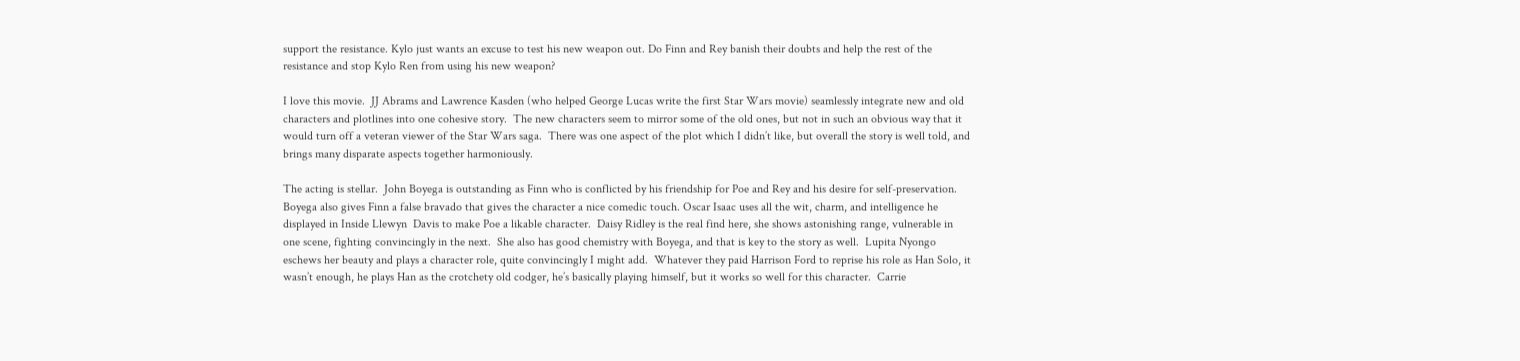support the resistance. Kylo just wants an excuse to test his new weapon out. Do Finn and Rey banish their doubts and help the rest of the resistance and stop Kylo Ren from using his new weapon?

I love this movie.  JJ Abrams and Lawrence Kasden (who helped George Lucas write the first Star Wars movie) seamlessly integrate new and old characters and plotlines into one cohesive story.  The new characters seem to mirror some of the old ones, but not in such an obvious way that it would turn off a veteran viewer of the Star Wars saga.  There was one aspect of the plot which I didn’t like, but overall the story is well told, and brings many disparate aspects together harmoniously.

The acting is stellar.  John Boyega is outstanding as Finn who is conflicted by his friendship for Poe and Rey and his desire for self-preservation.  Boyega also gives Finn a false bravado that gives the character a nice comedic touch. Oscar Isaac uses all the wit, charm, and intelligence he displayed in Inside Llewyn  Davis to make Poe a likable character.  Daisy Ridley is the real find here, she shows astonishing range, vulnerable in one scene, fighting convincingly in the next.  She also has good chemistry with Boyega, and that is key to the story as well.  Lupita Nyongo eschews her beauty and plays a character role, quite convincingly I might add.  Whatever they paid Harrison Ford to reprise his role as Han Solo, it wasn’t enough, he plays Han as the crotchety old codger, he’s basically playing himself, but it works so well for this character.  Carrie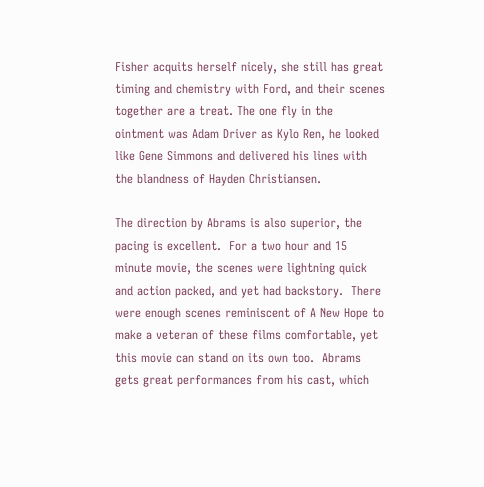Fisher acquits herself nicely, she still has great timing and chemistry with Ford, and their scenes together are a treat. The one fly in the ointment was Adam Driver as Kylo Ren, he looked like Gene Simmons and delivered his lines with the blandness of Hayden Christiansen.

The direction by Abrams is also superior, the pacing is excellent.  For a two hour and 15 minute movie, the scenes were lightning quick and action packed, and yet had backstory.  There were enough scenes reminiscent of A New Hope to make a veteran of these films comfortable, yet this movie can stand on its own too.  Abrams gets great performances from his cast, which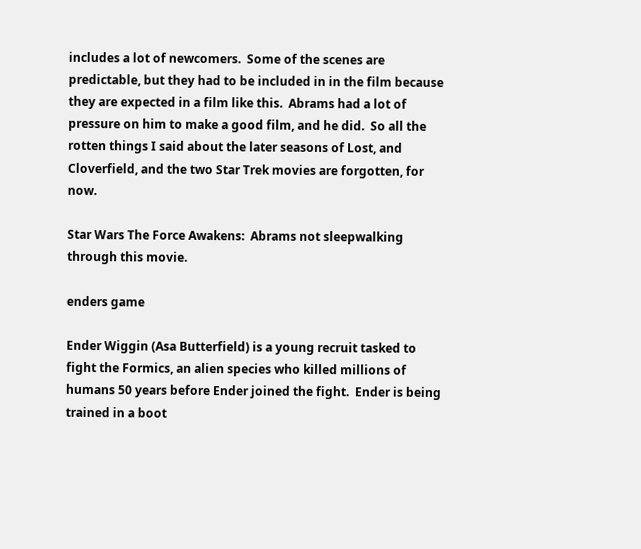includes a lot of newcomers.  Some of the scenes are predictable, but they had to be included in in the film because they are expected in a film like this.  Abrams had a lot of pressure on him to make a good film, and he did.  So all the rotten things I said about the later seasons of Lost, and Cloverfield, and the two Star Trek movies are forgotten, for now.

Star Wars The Force Awakens:  Abrams not sleepwalking through this movie.

enders game

Ender Wiggin (Asa Butterfield) is a young recruit tasked to fight the Formics, an alien species who killed millions of humans 50 years before Ender joined the fight.  Ender is being trained in a boot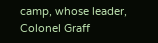camp, whose leader, Colonel Graff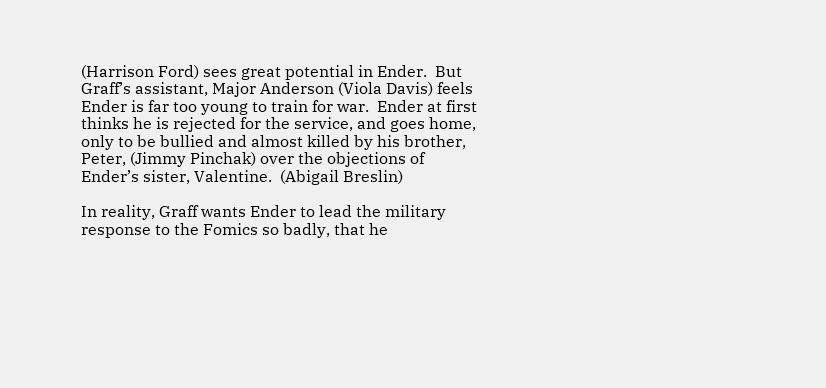(Harrison Ford) sees great potential in Ender.  But Graff’s assistant, Major Anderson (Viola Davis) feels Ender is far too young to train for war.  Ender at first thinks he is rejected for the service, and goes home, only to be bullied and almost killed by his brother, Peter, (Jimmy Pinchak) over the objections of Ender’s sister, Valentine.  (Abigail Breslin)

In reality, Graff wants Ender to lead the military response to the Fomics so badly, that he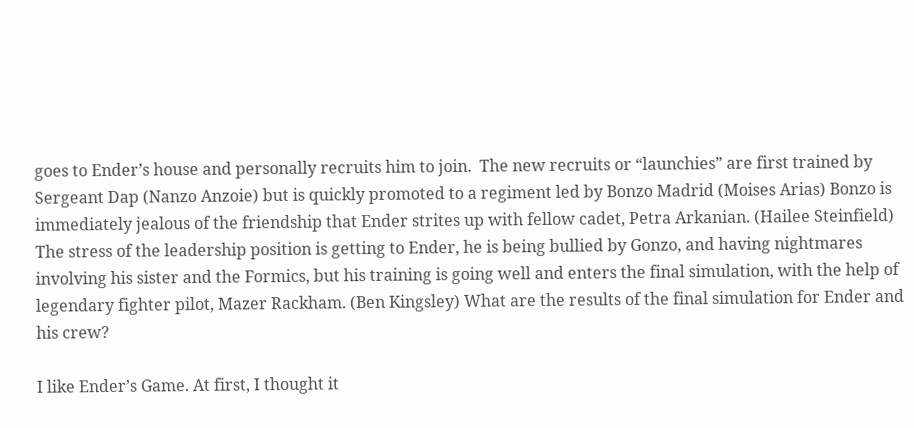goes to Ender’s house and personally recruits him to join.  The new recruits or “launchies” are first trained by Sergeant Dap (Nanzo Anzoie) but is quickly promoted to a regiment led by Bonzo Madrid (Moises Arias) Bonzo is immediately jealous of the friendship that Ender strites up with fellow cadet, Petra Arkanian. (Hailee Steinfield) The stress of the leadership position is getting to Ender, he is being bullied by Gonzo, and having nightmares involving his sister and the Formics, but his training is going well and enters the final simulation, with the help of legendary fighter pilot, Mazer Rackham. (Ben Kingsley) What are the results of the final simulation for Ender and his crew?

I like Ender’s Game. At first, I thought it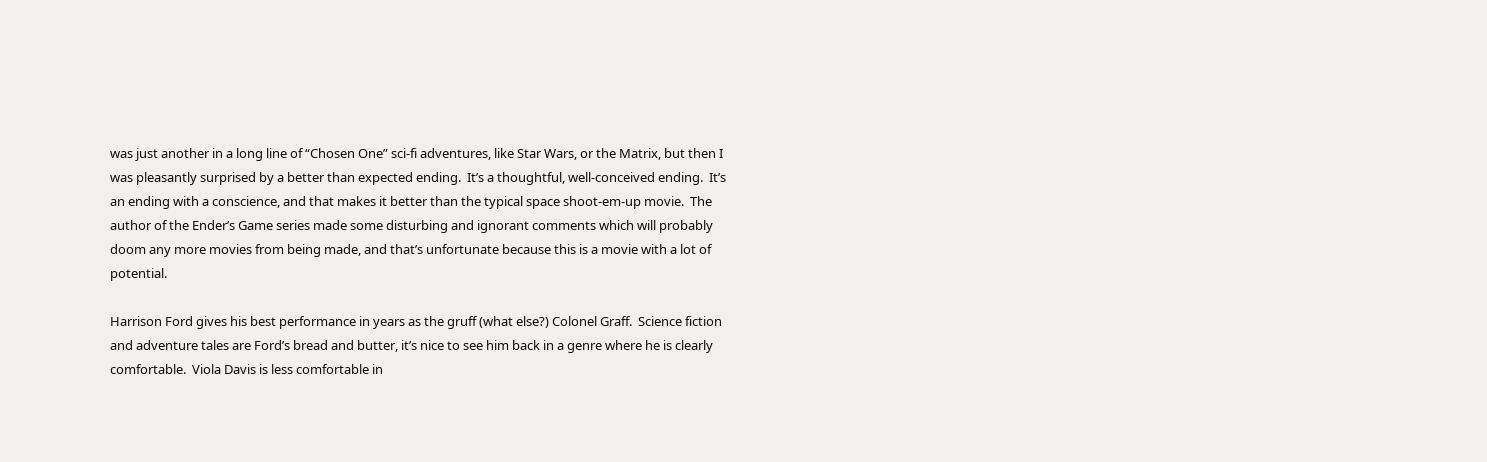was just another in a long line of “Chosen One” sci-fi adventures, like Star Wars, or the Matrix, but then I was pleasantly surprised by a better than expected ending.  It’s a thoughtful, well-conceived ending.  It’s an ending with a conscience, and that makes it better than the typical space shoot-em-up movie.  The author of the Ender’s Game series made some disturbing and ignorant comments which will probably doom any more movies from being made, and that’s unfortunate because this is a movie with a lot of potential.

Harrison Ford gives his best performance in years as the gruff (what else?) Colonel Graff.  Science fiction and adventure tales are Ford’s bread and butter, it’s nice to see him back in a genre where he is clearly comfortable.  Viola Davis is less comfortable in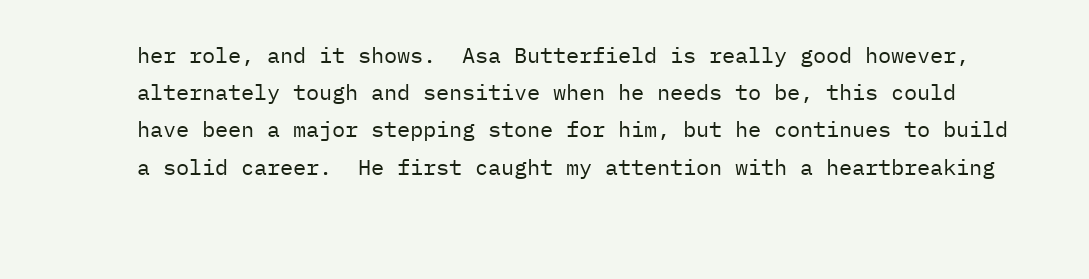her role, and it shows.  Asa Butterfield is really good however, alternately tough and sensitive when he needs to be, this could have been a major stepping stone for him, but he continues to build a solid career.  He first caught my attention with a heartbreaking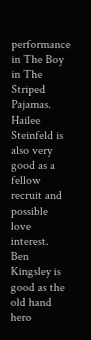performance in The Boy in The Striped Pajamas. Hailee Steinfeld is also very good as a fellow recruit and possible love interest.  Ben Kingsley is good as the old hand hero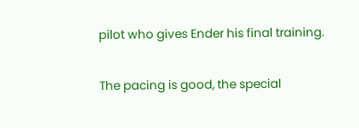pilot who gives Ender his final training.

The pacing is good, the special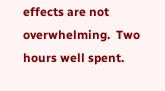effects are not overwhelming.  Two hours well spent.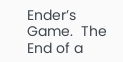Ender’s Game.  The End of a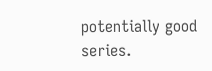potentially good series.